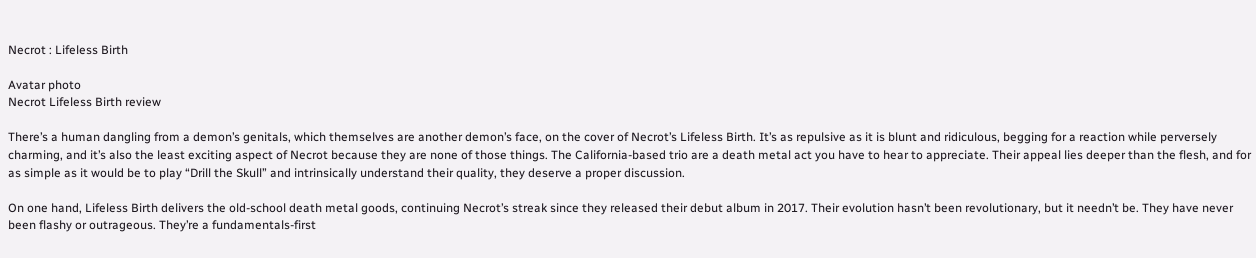Necrot : Lifeless Birth

Avatar photo
Necrot Lifeless Birth review

There’s a human dangling from a demon’s genitals, which themselves are another demon’s face, on the cover of Necrot’s Lifeless Birth. It’s as repulsive as it is blunt and ridiculous, begging for a reaction while perversely charming, and it’s also the least exciting aspect of Necrot because they are none of those things. The California-based trio are a death metal act you have to hear to appreciate. Their appeal lies deeper than the flesh, and for as simple as it would be to play “Drill the Skull” and intrinsically understand their quality, they deserve a proper discussion.

On one hand, Lifeless Birth delivers the old-school death metal goods, continuing Necrot’s streak since they released their debut album in 2017. Their evolution hasn’t been revolutionary, but it needn’t be. They have never been flashy or outrageous. They’re a fundamentals-first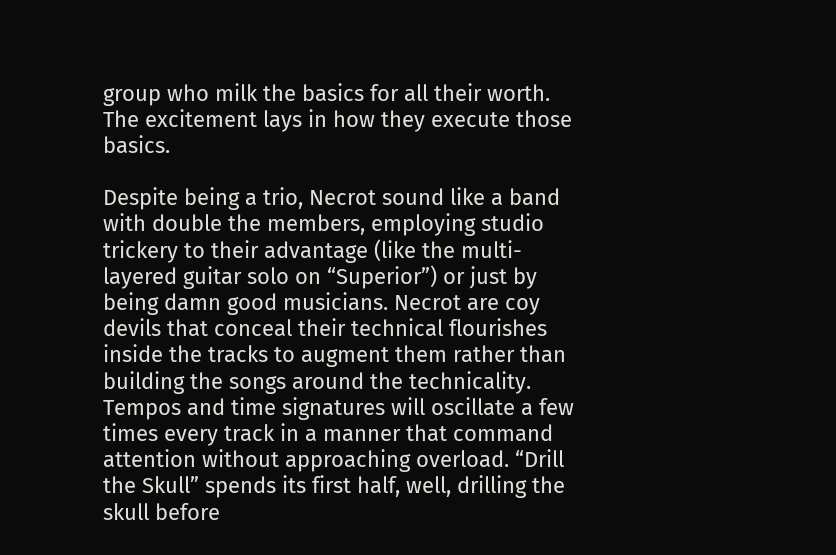group who milk the basics for all their worth. The excitement lays in how they execute those basics.

Despite being a trio, Necrot sound like a band with double the members, employing studio trickery to their advantage (like the multi-layered guitar solo on “Superior”) or just by being damn good musicians. Necrot are coy devils that conceal their technical flourishes inside the tracks to augment them rather than building the songs around the technicality. Tempos and time signatures will oscillate a few times every track in a manner that command attention without approaching overload. “Drill the Skull” spends its first half, well, drilling the skull before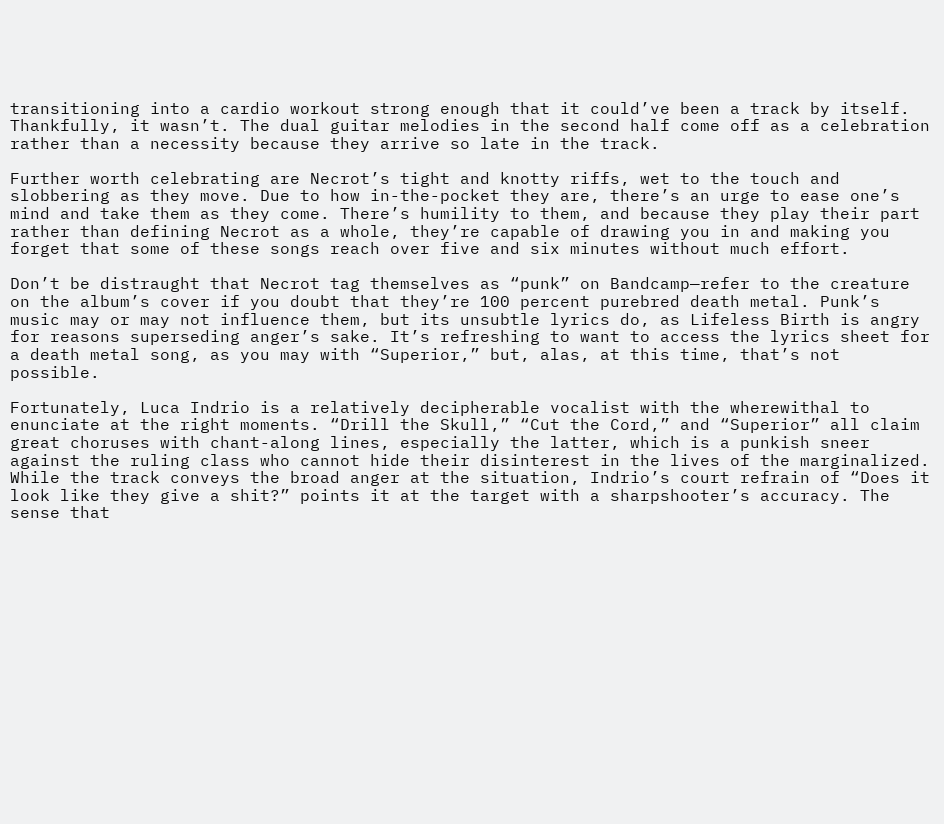transitioning into a cardio workout strong enough that it could’ve been a track by itself. Thankfully, it wasn’t. The dual guitar melodies in the second half come off as a celebration rather than a necessity because they arrive so late in the track.

Further worth celebrating are Necrot’s tight and knotty riffs, wet to the touch and slobbering as they move. Due to how in-the-pocket they are, there’s an urge to ease one’s mind and take them as they come. There’s humility to them, and because they play their part rather than defining Necrot as a whole, they’re capable of drawing you in and making you forget that some of these songs reach over five and six minutes without much effort.

Don’t be distraught that Necrot tag themselves as “punk” on Bandcamp—refer to the creature on the album’s cover if you doubt that they’re 100 percent purebred death metal. Punk’s music may or may not influence them, but its unsubtle lyrics do, as Lifeless Birth is angry for reasons superseding anger’s sake. It’s refreshing to want to access the lyrics sheet for a death metal song, as you may with “Superior,” but, alas, at this time, that’s not possible.

Fortunately, Luca Indrio is a relatively decipherable vocalist with the wherewithal to enunciate at the right moments. “Drill the Skull,” “Cut the Cord,” and “Superior” all claim great choruses with chant-along lines, especially the latter, which is a punkish sneer against the ruling class who cannot hide their disinterest in the lives of the marginalized. While the track conveys the broad anger at the situation, Indrio’s court refrain of “Does it look like they give a shit?” points it at the target with a sharpshooter’s accuracy. The sense that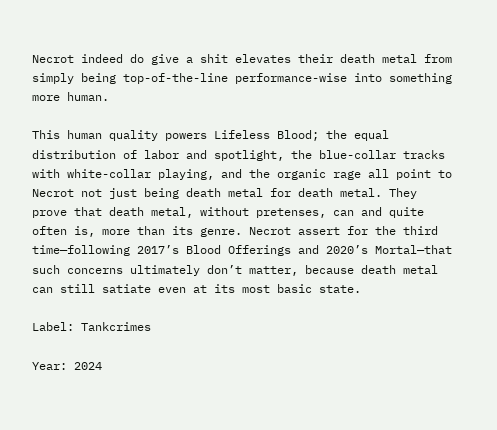Necrot indeed do give a shit elevates their death metal from simply being top-of-the-line performance-wise into something more human.

This human quality powers Lifeless Blood; the equal distribution of labor and spotlight, the blue-collar tracks with white-collar playing, and the organic rage all point to Necrot not just being death metal for death metal. They prove that death metal, without pretenses, can and quite often is, more than its genre. Necrot assert for the third time—following 2017’s Blood Offerings and 2020’s Mortal—that such concerns ultimately don’t matter, because death metal can still satiate even at its most basic state.

Label: Tankcrimes

Year: 2024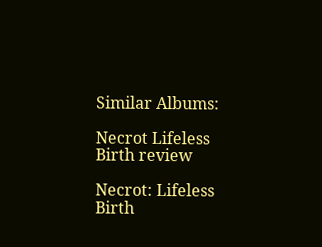Similar Albums:

Necrot Lifeless Birth review

Necrot: Lifeless Birth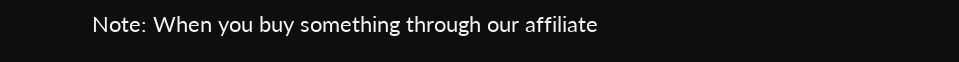Note: When you buy something through our affiliate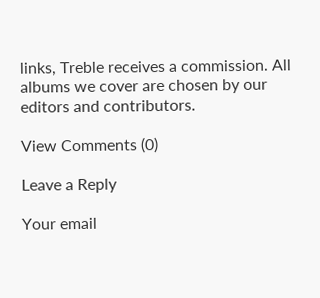links, Treble receives a commission. All albums we cover are chosen by our editors and contributors.

View Comments (0)

Leave a Reply

Your email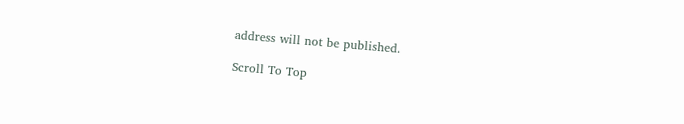address will not be published.

Scroll To Top